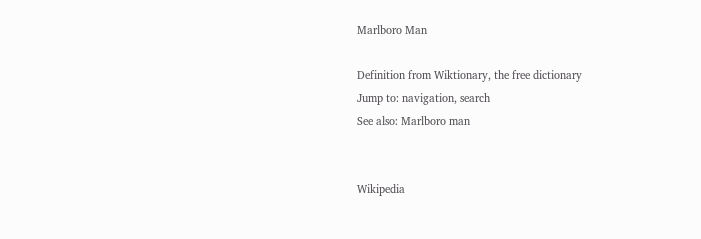Marlboro Man

Definition from Wiktionary, the free dictionary
Jump to: navigation, search
See also: Marlboro man


Wikipedia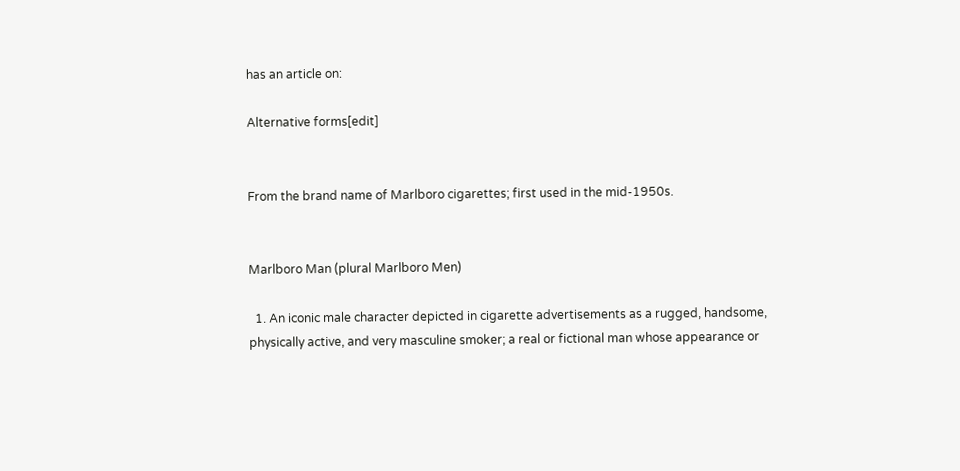has an article on:

Alternative forms[edit]


From the brand name of Marlboro cigarettes; first used in the mid-1950s.


Marlboro Man (plural Marlboro Men)

  1. An iconic male character depicted in cigarette advertisements as a rugged, handsome, physically active, and very masculine smoker; a real or fictional man whose appearance or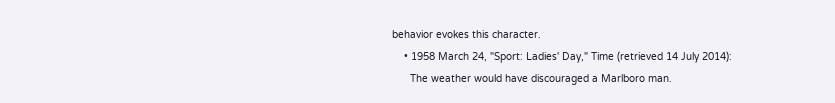behavior evokes this character.
    • 1958 March 24, "Sport: Ladies' Day," Time (retrieved 14 July 2014):
      The weather would have discouraged a Marlboro man.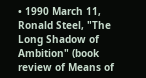• 1990 March 11, Ronald Steel, "The Long Shadow of Ambition" (book review of Means of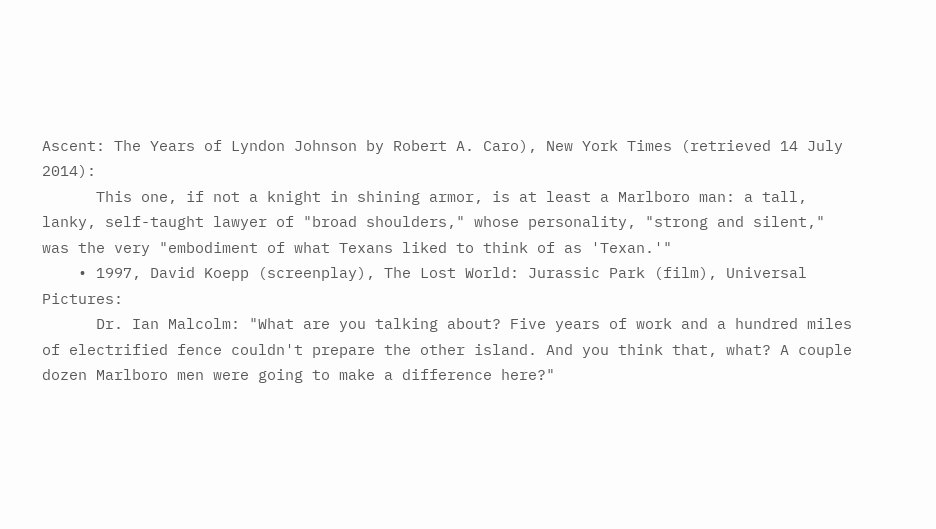Ascent: The Years of Lyndon Johnson by Robert A. Caro), New York Times (retrieved 14 July 2014):
      This one, if not a knight in shining armor, is at least a Marlboro man: a tall, lanky, self-taught lawyer of "broad shoulders," whose personality, "strong and silent," was the very "embodiment of what Texans liked to think of as 'Texan.'"
    • 1997, David Koepp (screenplay), The Lost World: Jurassic Park (film), Universal Pictures:
      Dr. Ian Malcolm: "What are you talking about? Five years of work and a hundred miles of electrified fence couldn't prepare the other island. And you think that, what? A couple dozen Marlboro men were going to make a difference here?"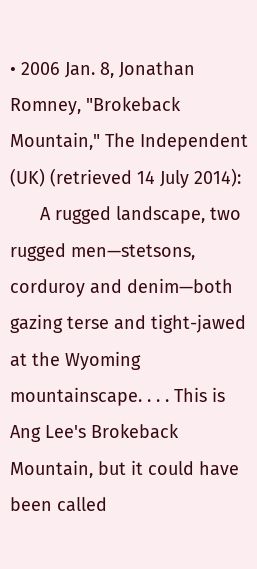• 2006 Jan. 8, Jonathan Romney, "Brokeback Mountain," The Independent (UK) (retrieved 14 July 2014):
      A rugged landscape, two rugged men—stetsons, corduroy and denim—both gazing terse and tight-jawed at the Wyoming mountainscape. . . . This is Ang Lee's Brokeback Mountain, but it could have been called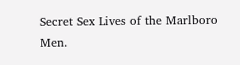Secret Sex Lives of the Marlboro Men.